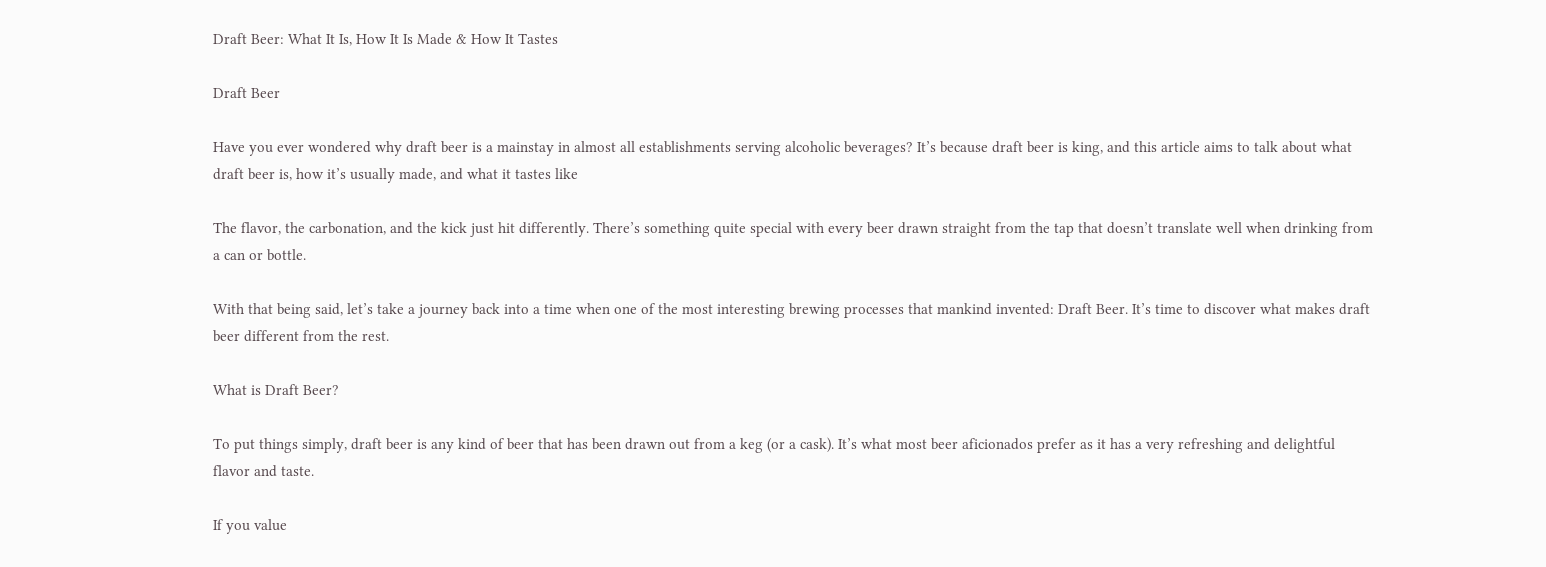Draft Beer: What It Is, How It Is Made & How It Tastes

Draft Beer

Have you ever wondered why draft beer is a mainstay in almost all establishments serving alcoholic beverages? It’s because draft beer is king, and this article aims to talk about what draft beer is, how it’s usually made, and what it tastes like

The flavor, the carbonation, and the kick just hit differently. There’s something quite special with every beer drawn straight from the tap that doesn’t translate well when drinking from a can or bottle.

With that being said, let’s take a journey back into a time when one of the most interesting brewing processes that mankind invented: Draft Beer. It’s time to discover what makes draft beer different from the rest.

What is Draft Beer?

To put things simply, draft beer is any kind of beer that has been drawn out from a keg (or a cask). It’s what most beer aficionados prefer as it has a very refreshing and delightful flavor and taste.

If you value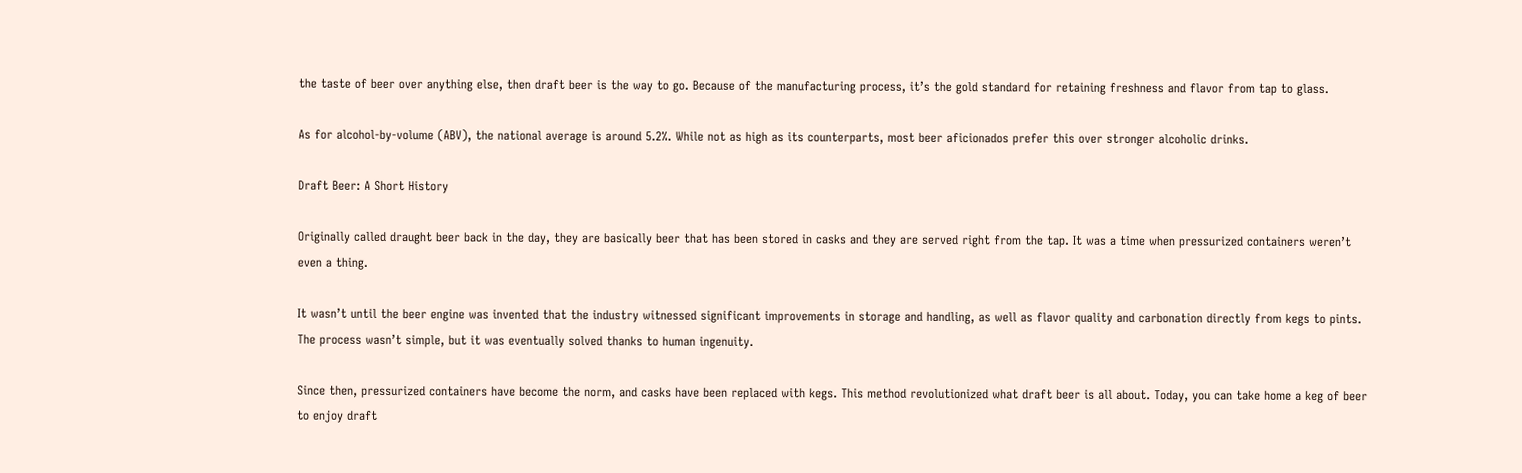the taste of beer over anything else, then draft beer is the way to go. Because of the manufacturing process, it’s the gold standard for retaining freshness and flavor from tap to glass.

As for alcohol-by-volume (ABV), the national average is around 5.2%. While not as high as its counterparts, most beer aficionados prefer this over stronger alcoholic drinks.

Draft Beer: A Short History

Originally called draught beer back in the day, they are basically beer that has been stored in casks and they are served right from the tap. It was a time when pressurized containers weren’t even a thing.

It wasn’t until the beer engine was invented that the industry witnessed significant improvements in storage and handling, as well as flavor quality and carbonation directly from kegs to pints. The process wasn’t simple, but it was eventually solved thanks to human ingenuity.

Since then, pressurized containers have become the norm, and casks have been replaced with kegs. This method revolutionized what draft beer is all about. Today, you can take home a keg of beer to enjoy draft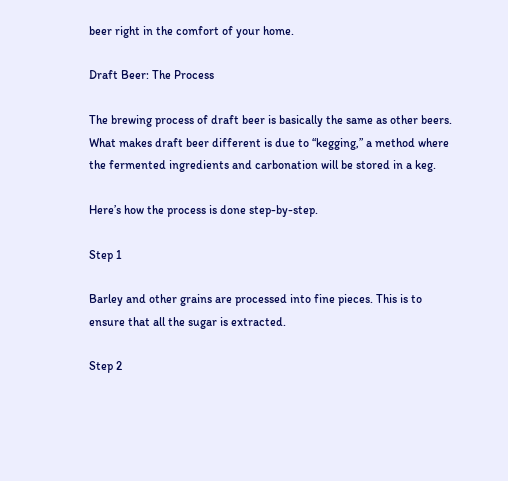beer right in the comfort of your home.

Draft Beer: The Process

The brewing process of draft beer is basically the same as other beers. What makes draft beer different is due to “kegging,” a method where the fermented ingredients and carbonation will be stored in a keg.

Here’s how the process is done step-by-step.

Step 1

Barley and other grains are processed into fine pieces. This is to ensure that all the sugar is extracted.

Step 2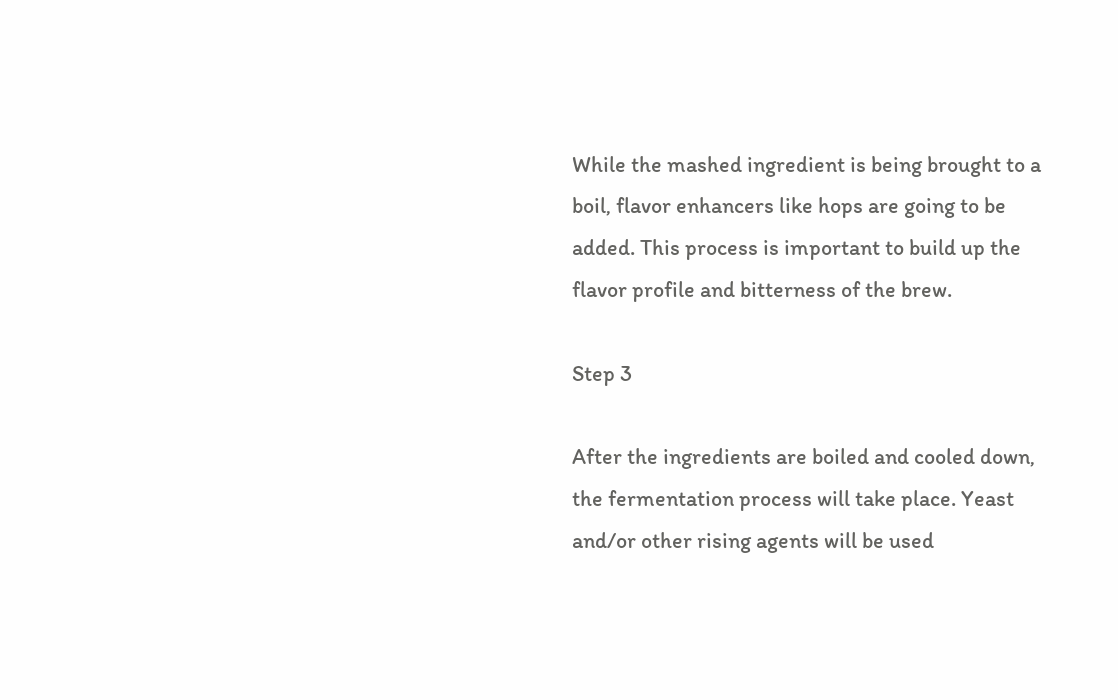While the mashed ingredient is being brought to a boil, flavor enhancers like hops are going to be added. This process is important to build up the flavor profile and bitterness of the brew.

Step 3

After the ingredients are boiled and cooled down, the fermentation process will take place. Yeast and/or other rising agents will be used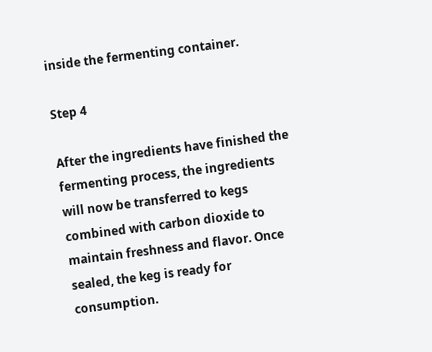inside the fermenting container.

Step 4

After the ingredients have finished the fermenting process, the ingredients will now be transferred to kegs combined with carbon dioxide to maintain freshness and flavor. Once sealed, the keg is ready for consumption.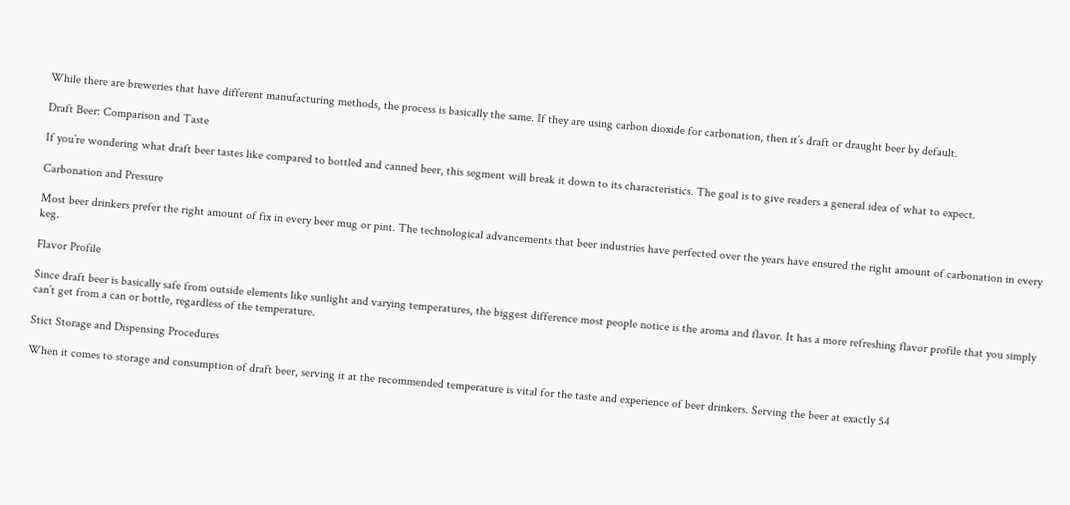While there are breweries that have different manufacturing methods, the process is basically the same. If they are using carbon dioxide for carbonation, then it’s draft or draught beer by default.

Draft Beer: Comparison and Taste

If you’re wondering what draft beer tastes like compared to bottled and canned beer, this segment will break it down to its characteristics. The goal is to give readers a general idea of what to expect.

Carbonation and Pressure

Most beer drinkers prefer the right amount of fix in every beer mug or pint. The technological advancements that beer industries have perfected over the years have ensured the right amount of carbonation in every keg.

Flavor Profile

Since draft beer is basically safe from outside elements like sunlight and varying temperatures, the biggest difference most people notice is the aroma and flavor. It has a more refreshing flavor profile that you simply can’t get from a can or bottle, regardless of the temperature.

Stict Storage and Dispensing Procedures

When it comes to storage and consumption of draft beer, serving it at the recommended temperature is vital for the taste and experience of beer drinkers. Serving the beer at exactly 54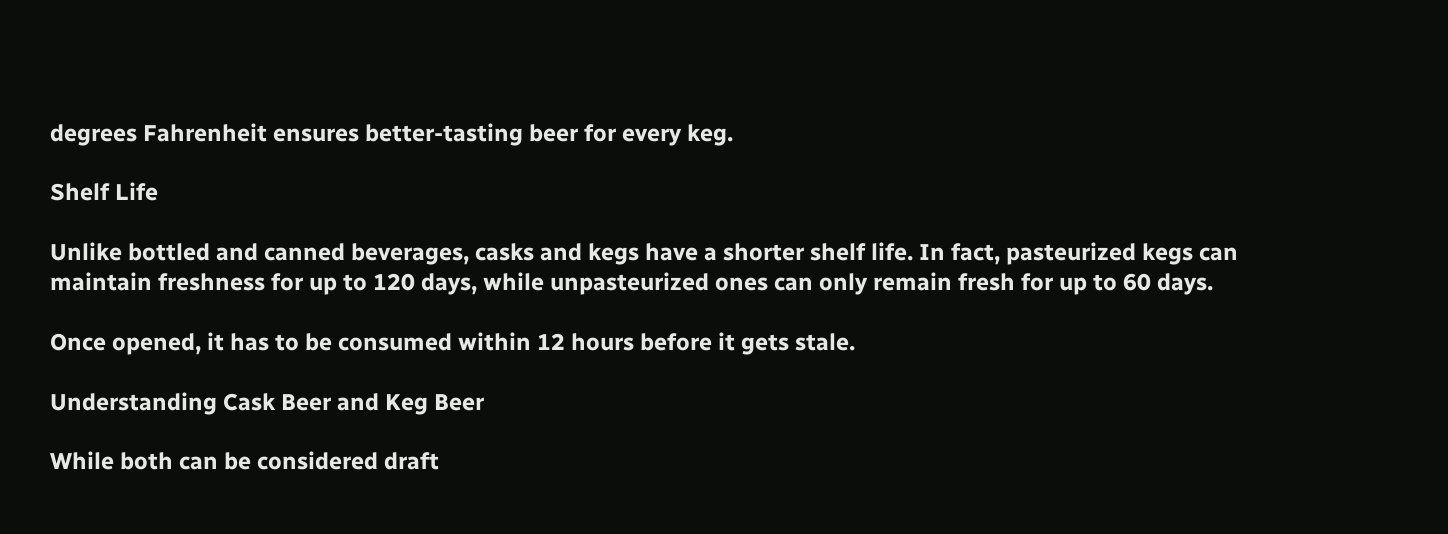degrees Fahrenheit ensures better-tasting beer for every keg.

Shelf Life

Unlike bottled and canned beverages, casks and kegs have a shorter shelf life. In fact, pasteurized kegs can maintain freshness for up to 120 days, while unpasteurized ones can only remain fresh for up to 60 days.

Once opened, it has to be consumed within 12 hours before it gets stale.

Understanding Cask Beer and Keg Beer

While both can be considered draft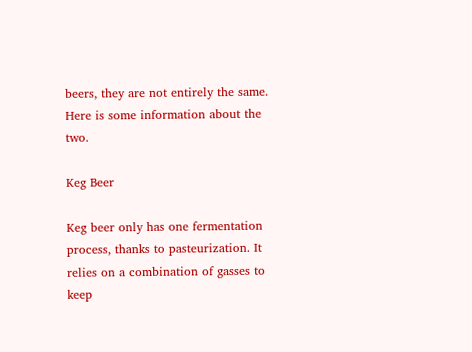beers, they are not entirely the same. Here is some information about the two.

Keg Beer

Keg beer only has one fermentation process, thanks to pasteurization. It relies on a combination of gasses to keep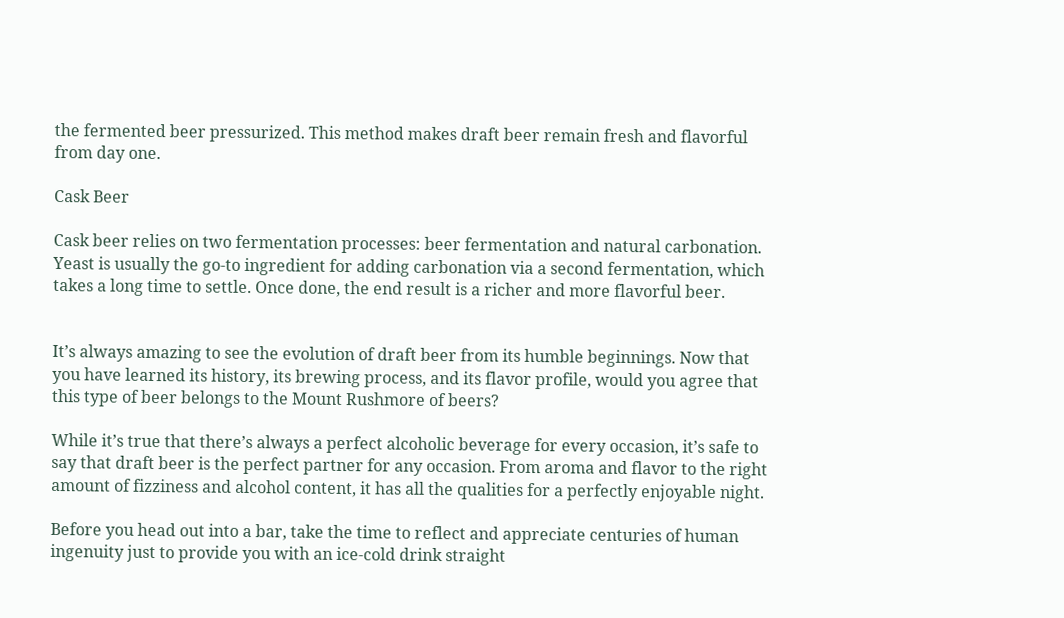the fermented beer pressurized. This method makes draft beer remain fresh and flavorful from day one.

Cask Beer

Cask beer relies on two fermentation processes: beer fermentation and natural carbonation. Yeast is usually the go-to ingredient for adding carbonation via a second fermentation, which takes a long time to settle. Once done, the end result is a richer and more flavorful beer.


It’s always amazing to see the evolution of draft beer from its humble beginnings. Now that you have learned its history, its brewing process, and its flavor profile, would you agree that this type of beer belongs to the Mount Rushmore of beers?

While it’s true that there’s always a perfect alcoholic beverage for every occasion, it’s safe to say that draft beer is the perfect partner for any occasion. From aroma and flavor to the right amount of fizziness and alcohol content, it has all the qualities for a perfectly enjoyable night.

Before you head out into a bar, take the time to reflect and appreciate centuries of human ingenuity just to provide you with an ice-cold drink straight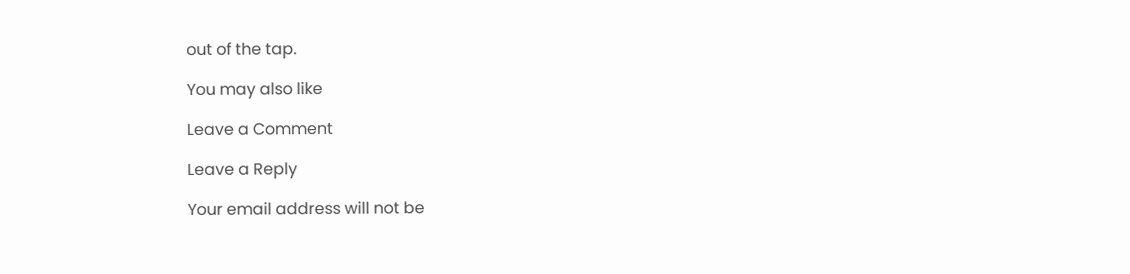out of the tap.

You may also like

Leave a Comment

Leave a Reply

Your email address will not be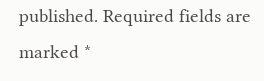published. Required fields are marked *